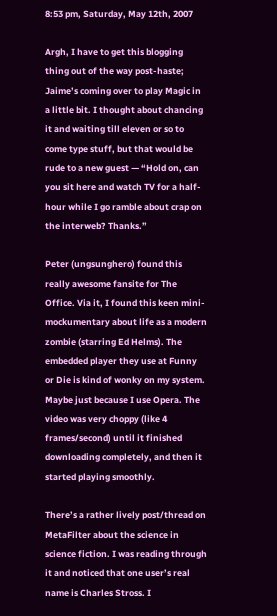8:53 pm, Saturday, May 12th, 2007

Argh, I have to get this blogging thing out of the way post-haste; Jaime’s coming over to play Magic in a little bit. I thought about chancing it and waiting till eleven or so to come type stuff, but that would be rude to a new guest — “Hold on, can you sit here and watch TV for a half-hour while I go ramble about crap on the interweb? Thanks.”

Peter (ungsunghero) found this really awesome fansite for The Office. Via it, I found this keen mini-mockumentary about life as a modern zombie (starring Ed Helms). The embedded player they use at Funny or Die is kind of wonky on my system. Maybe just because I use Opera. The video was very choppy (like 4 frames/second) until it finished downloading completely, and then it started playing smoothly.

There’s a rather lively post/thread on MetaFilter about the science in science fiction. I was reading through it and noticed that one user’s real name is Charles Stross. I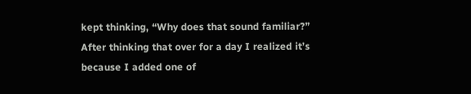kept thinking, “Why does that sound familiar?” After thinking that over for a day I realized it’s because I added one of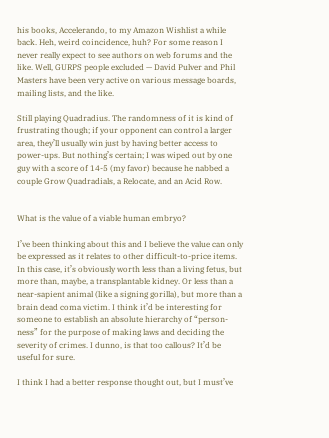his books, Accelerando, to my Amazon Wishlist a while back. Heh, weird coincidence, huh? For some reason I never really expect to see authors on web forums and the like. Well, GURPS people excluded — David Pulver and Phil Masters have been very active on various message boards, mailing lists, and the like.

Still playing Quadradius. The randomness of it is kind of frustrating though; if your opponent can control a larger area, they’ll usually win just by having better access to power-ups. But nothing’s certain; I was wiped out by one guy with a score of 14-5 (my favor) because he nabbed a couple Grow Quadradials, a Relocate, and an Acid Row.


What is the value of a viable human embryo?

I’ve been thinking about this and I believe the value can only be expressed as it relates to other difficult-to-price items. In this case, it’s obviously worth less than a living fetus, but more than, maybe, a transplantable kidney. Or less than a near-sapient animal (like a signing gorilla), but more than a brain dead coma victim. I think it’d be interesting for someone to establish an absolute hierarchy of “person-ness” for the purpose of making laws and deciding the severity of crimes. I dunno, is that too callous? It’d be useful for sure.

I think I had a better response thought out, but I must’ve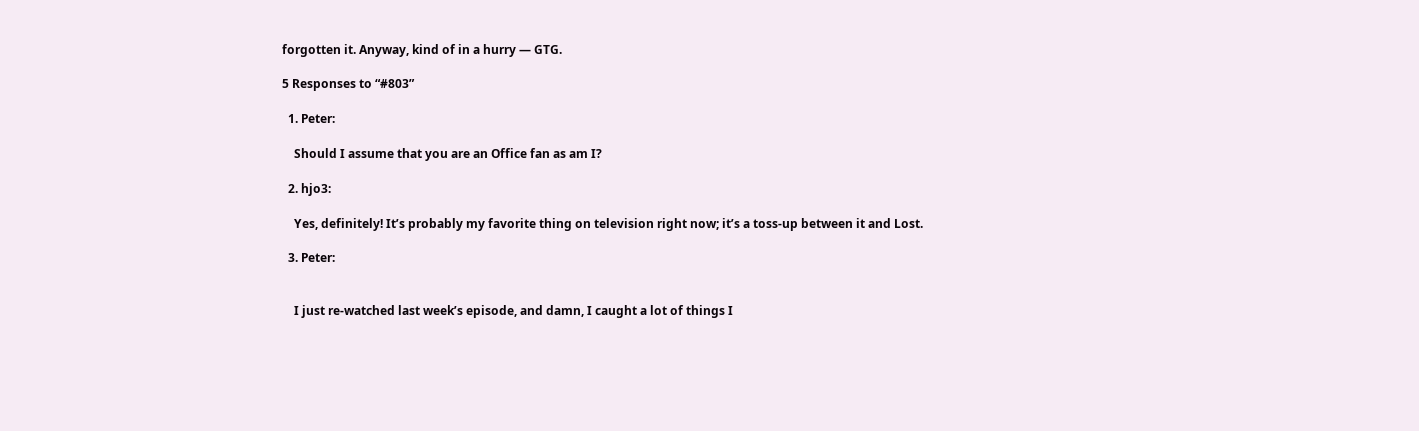forgotten it. Anyway, kind of in a hurry — GTG.

5 Responses to “#803”

  1. Peter:

    Should I assume that you are an Office fan as am I?

  2. hjo3:

    Yes, definitely! It’s probably my favorite thing on television right now; it’s a toss-up between it and Lost.

  3. Peter:


    I just re-watched last week’s episode, and damn, I caught a lot of things I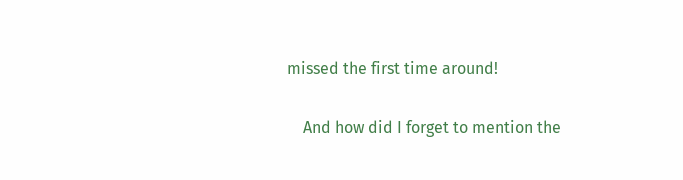missed the first time around!

    And how did I forget to mention the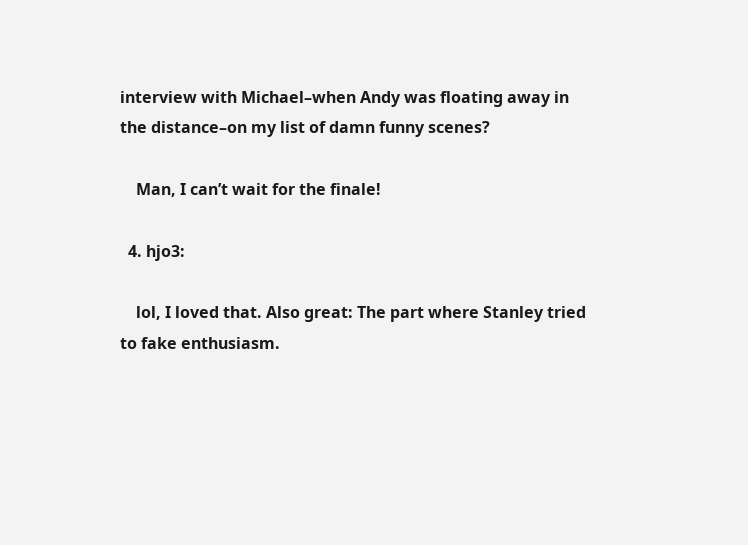interview with Michael–when Andy was floating away in the distance–on my list of damn funny scenes?

    Man, I can’t wait for the finale!

  4. hjo3:

    lol, I loved that. Also great: The part where Stanley tried to fake enthusiasm.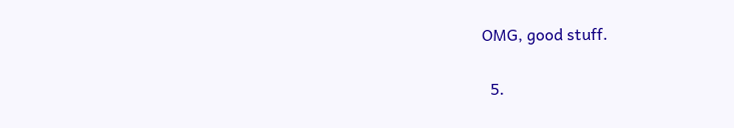OMG, good stuff.

  5.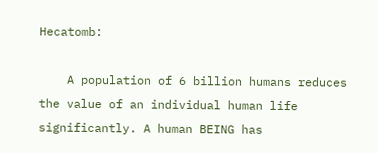Hecatomb:

    A population of 6 billion humans reduces the value of an individual human life significantly. A human BEING has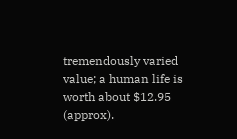tremendously varied value; a human life is worth about $12.95 (approx).